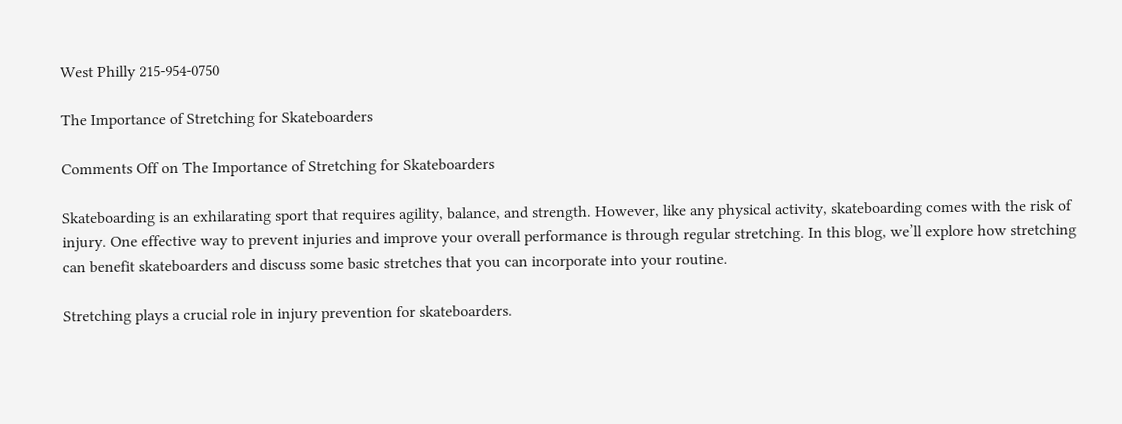West Philly 215-954-0750

The Importance of Stretching for Skateboarders

Comments Off on The Importance of Stretching for Skateboarders

Skateboarding is an exhilarating sport that requires agility, balance, and strength. However, like any physical activity, skateboarding comes with the risk of injury. One effective way to prevent injuries and improve your overall performance is through regular stretching. In this blog, we’ll explore how stretching can benefit skateboarders and discuss some basic stretches that you can incorporate into your routine.

Stretching plays a crucial role in injury prevention for skateboarders.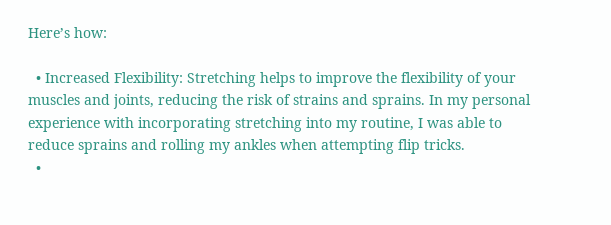Here’s how:

  • Increased Flexibility: Stretching helps to improve the flexibility of your muscles and joints, reducing the risk of strains and sprains. In my personal experience with incorporating stretching into my routine, I was able to reduce sprains and rolling my ankles when attempting flip tricks.
  •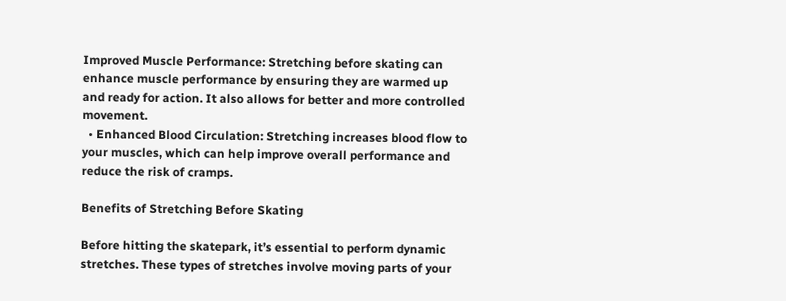Improved Muscle Performance: Stretching before skating can enhance muscle performance by ensuring they are warmed up and ready for action. It also allows for better and more controlled movement.
  • Enhanced Blood Circulation: Stretching increases blood flow to your muscles, which can help improve overall performance and reduce the risk of cramps.

Benefits of Stretching Before Skating

Before hitting the skatepark, it’s essential to perform dynamic stretches. These types of stretches involve moving parts of your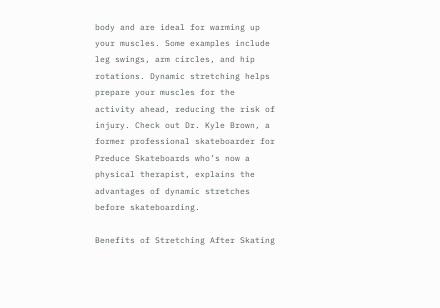body and are ideal for warming up your muscles. Some examples include leg swings, arm circles, and hip rotations. Dynamic stretching helps prepare your muscles for the activity ahead, reducing the risk of injury. Check out Dr. Kyle Brown, a former professional skateboarder for Preduce Skateboards who’s now a physical therapist, explains the advantages of dynamic stretches before skateboarding.

Benefits of Stretching After Skating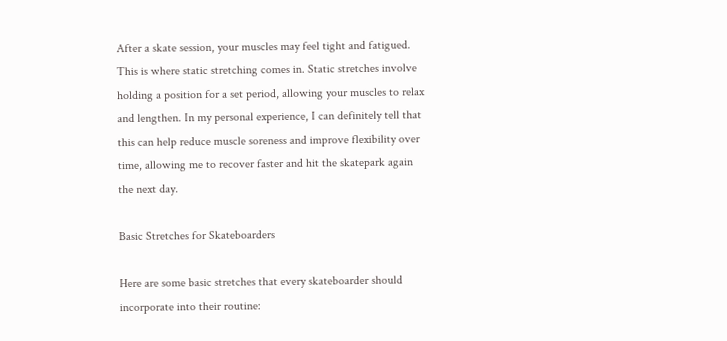After a skate session, your muscles may feel tight and fatigued. This is where static stretching comes in. Static stretches involve holding a position for a set period, allowing your muscles to relax and lengthen. In my personal experience, I can definitely tell that this can help reduce muscle soreness and improve flexibility over time, allowing me to recover faster and hit the skatepark again the next day.

Basic Stretches for Skateboarders

Here are some basic stretches that every skateboarder should incorporate into their routine: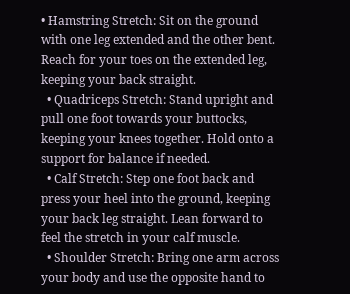• Hamstring Stretch: Sit on the ground with one leg extended and the other bent. Reach for your toes on the extended leg, keeping your back straight.
  • Quadriceps Stretch: Stand upright and pull one foot towards your buttocks, keeping your knees together. Hold onto a support for balance if needed.
  • Calf Stretch: Step one foot back and press your heel into the ground, keeping your back leg straight. Lean forward to feel the stretch in your calf muscle.
  • Shoulder Stretch: Bring one arm across your body and use the opposite hand to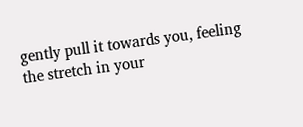gently pull it towards you, feeling the stretch in your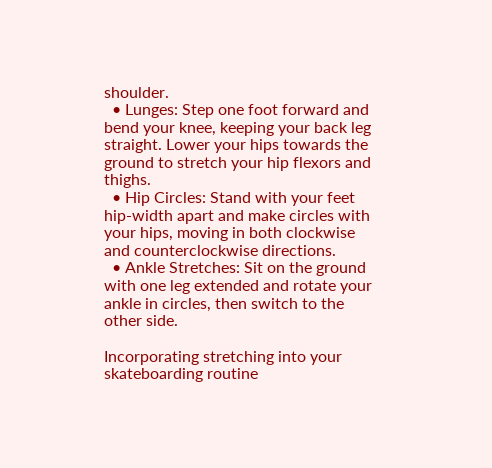shoulder.
  • Lunges: Step one foot forward and bend your knee, keeping your back leg straight. Lower your hips towards the ground to stretch your hip flexors and thighs.
  • Hip Circles: Stand with your feet hip-width apart and make circles with your hips, moving in both clockwise and counterclockwise directions.
  • Ankle Stretches: Sit on the ground with one leg extended and rotate your ankle in circles, then switch to the other side.

Incorporating stretching into your skateboarding routine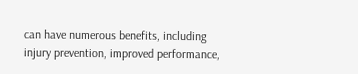can have numerous benefits, including injury prevention, improved performance,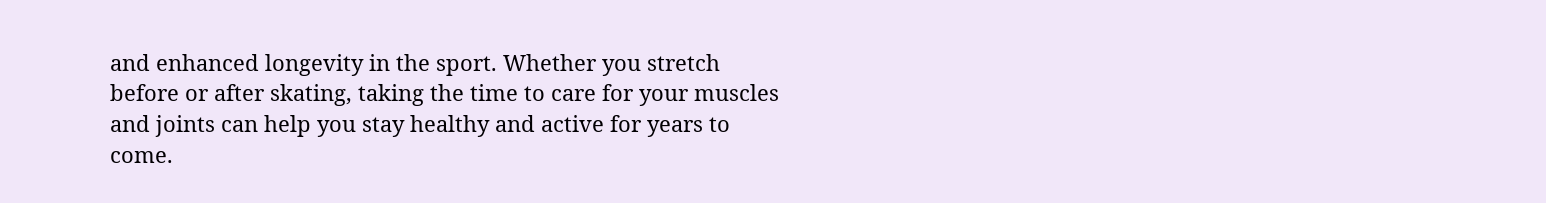and enhanced longevity in the sport. Whether you stretch before or after skating, taking the time to care for your muscles and joints can help you stay healthy and active for years to come.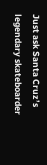Just ask Santa Cruz’s legendary skateboarder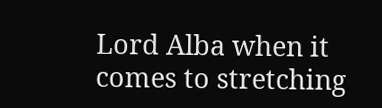Lord Alba when it comes to stretching